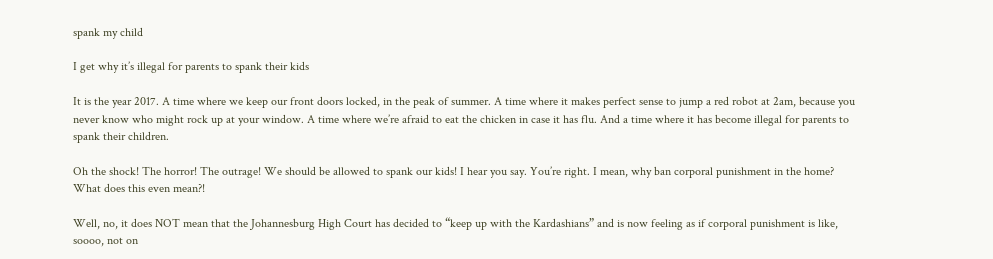spank my child

I get why it’s illegal for parents to spank their kids

It is the year 2017. A time where we keep our front doors locked, in the peak of summer. A time where it makes perfect sense to jump a red robot at 2am, because you never know who might rock up at your window. A time where we’re afraid to eat the chicken in case it has flu. And a time where it has become illegal for parents to spank their children.

Oh the shock! The horror! The outrage! We should be allowed to spank our kids! I hear you say. You’re right. I mean, why ban corporal punishment in the home? What does this even mean?!

Well, no, it does NOT mean that the Johannesburg High Court has decided to “keep up with the Kardashians” and is now feeling as if corporal punishment is like, soooo, not on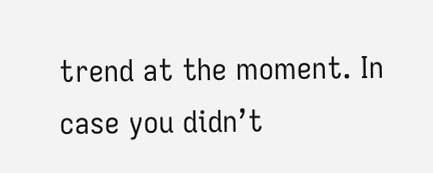trend at the moment. In case you didn’t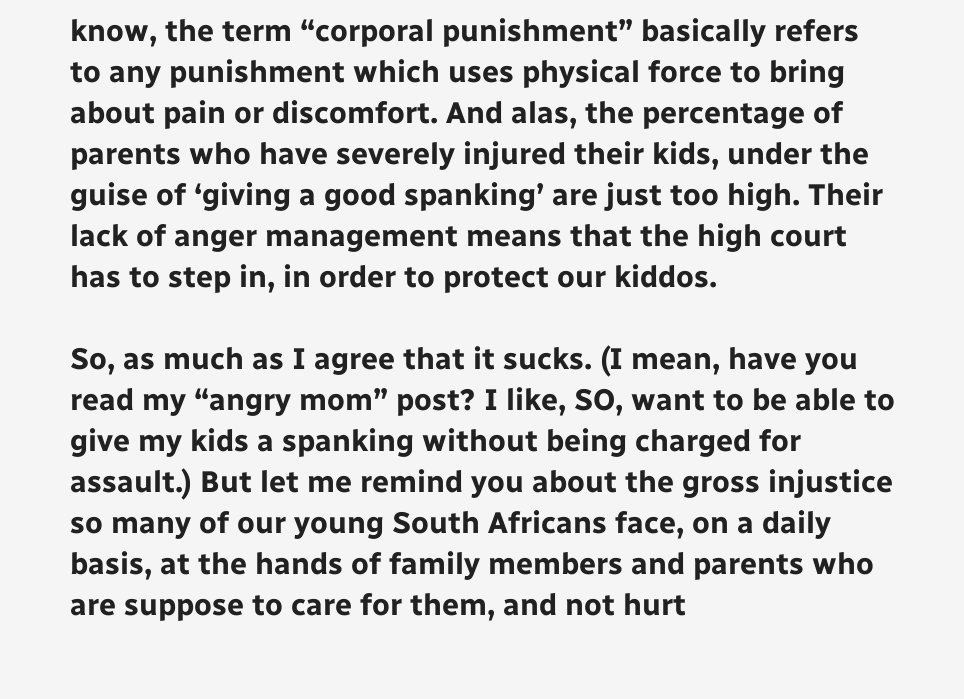know, the term “corporal punishment” basically refers to any punishment which uses physical force to bring about pain or discomfort. And alas, the percentage of parents who have severely injured their kids, under the guise of ‘giving a good spanking’ are just too high. Their lack of anger management means that the high court has to step in, in order to protect our kiddos.

So, as much as I agree that it sucks. (I mean, have you read my “angry mom” post? I like, SO, want to be able to give my kids a spanking without being charged for assault.) But let me remind you about the gross injustice so many of our young South Africans face, on a daily basis, at the hands of family members and parents who are suppose to care for them, and not hurt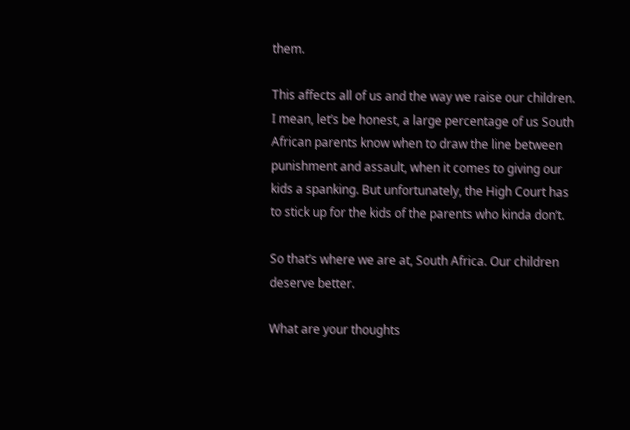them.

This affects all of us and the way we raise our children. I mean, let’s be honest, a large percentage of us South African parents know when to draw the line between punishment and assault, when it comes to giving our kids a spanking. But unfortunately, the High Court has to stick up for the kids of the parents who kinda don’t.

So that’s where we are at, South Africa. Our children deserve better.

What are your thoughts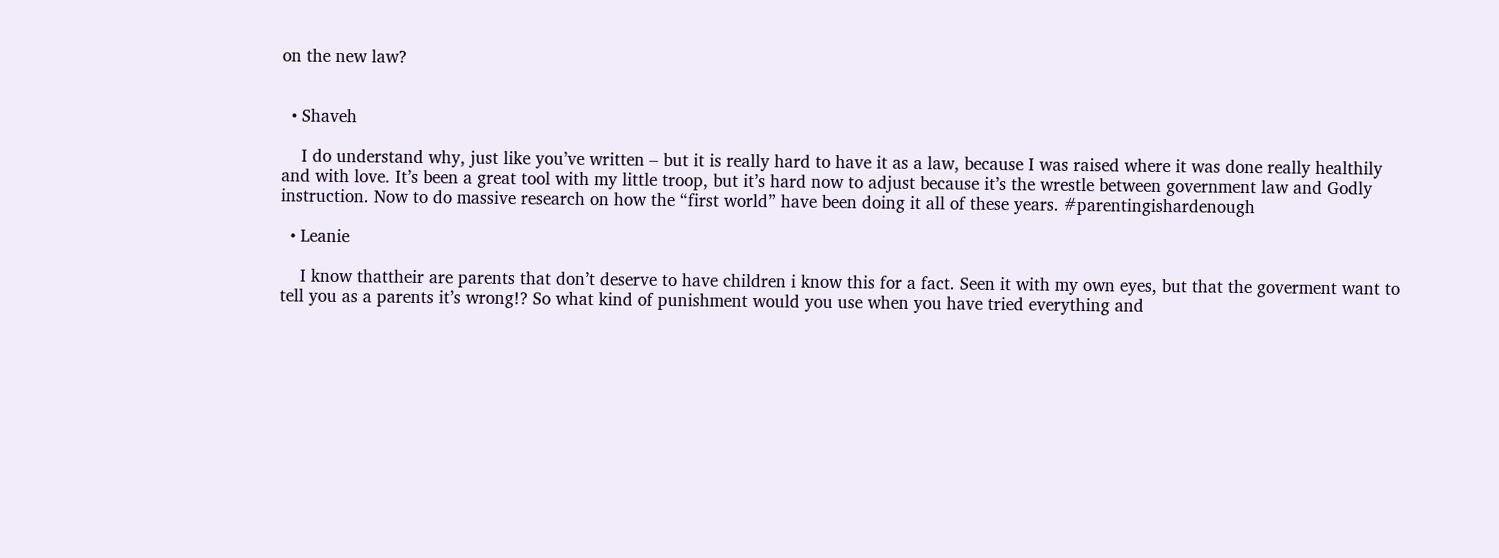on the new law?


  • Shaveh

    I do understand why, just like you’ve written – but it is really hard to have it as a law, because I was raised where it was done really healthily and with love. It’s been a great tool with my little troop, but it’s hard now to adjust because it’s the wrestle between government law and Godly instruction. Now to do massive research on how the “first world” have been doing it all of these years. #parentingishardenough

  • Leanie

    I know thattheir are parents that don’t deserve to have children i know this for a fact. Seen it with my own eyes, but that the goverment want to tell you as a parents it’s wrong!? So what kind of punishment would you use when you have tried everything and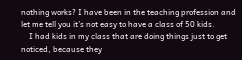nothing works? I have been in the teaching profession and let me tell you it’s not easy to have a class of 50 kids.
    I had kids in my class that are doing things just to get noticed, because they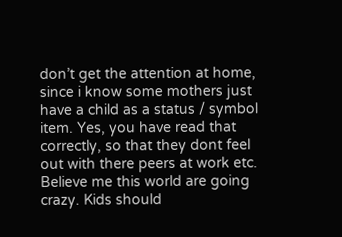don’t get the attention at home, since i know some mothers just have a child as a status / symbol item. Yes, you have read that correctly, so that they dont feel out with there peers at work etc. Believe me this world are going crazy. Kids should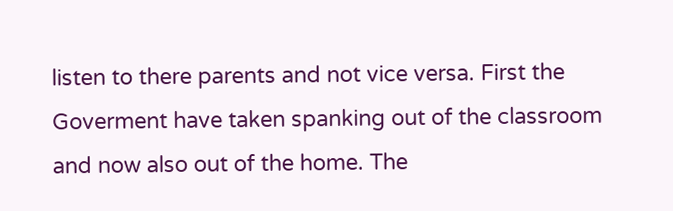listen to there parents and not vice versa. First the Goverment have taken spanking out of the classroom and now also out of the home. The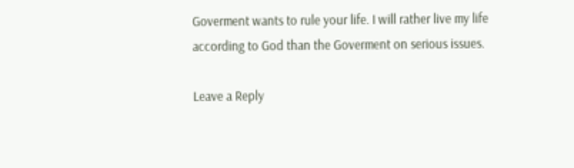Goverment wants to rule your life. I will rather live my life according to God than the Goverment on serious issues.

Leave a Reply